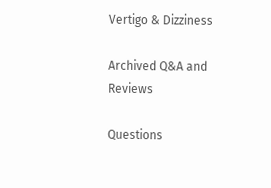Vertigo & Dizziness

Archived Q&A and Reviews

Questions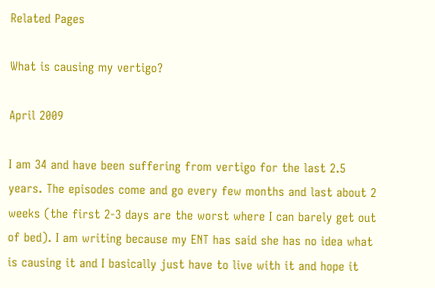Related Pages

What is causing my vertigo?

April 2009

I am 34 and have been suffering from vertigo for the last 2.5 years. The episodes come and go every few months and last about 2 weeks (the first 2-3 days are the worst where I can barely get out of bed). I am writing because my ENT has said she has no idea what is causing it and I basically just have to live with it and hope it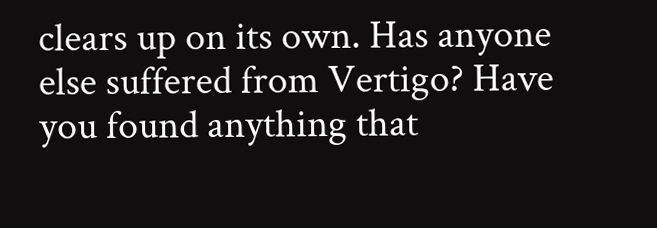clears up on its own. Has anyone else suffered from Vertigo? Have you found anything that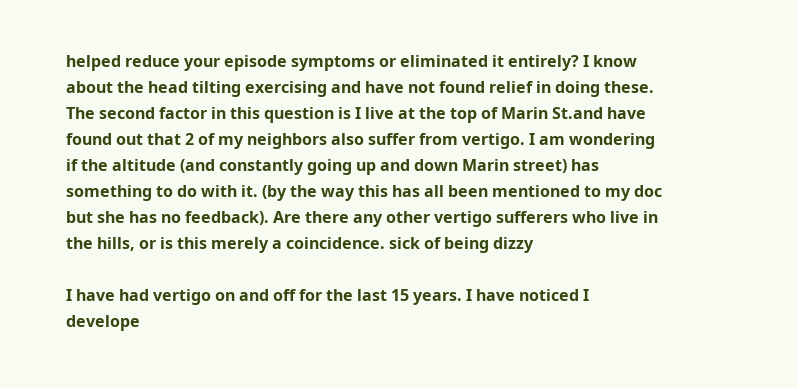helped reduce your episode symptoms or eliminated it entirely? I know about the head tilting exercising and have not found relief in doing these. The second factor in this question is I live at the top of Marin St.and have found out that 2 of my neighbors also suffer from vertigo. I am wondering if the altitude (and constantly going up and down Marin street) has something to do with it. (by the way this has all been mentioned to my doc but she has no feedback). Are there any other vertigo sufferers who live in the hills, or is this merely a coincidence. sick of being dizzy

I have had vertigo on and off for the last 15 years. I have noticed I develope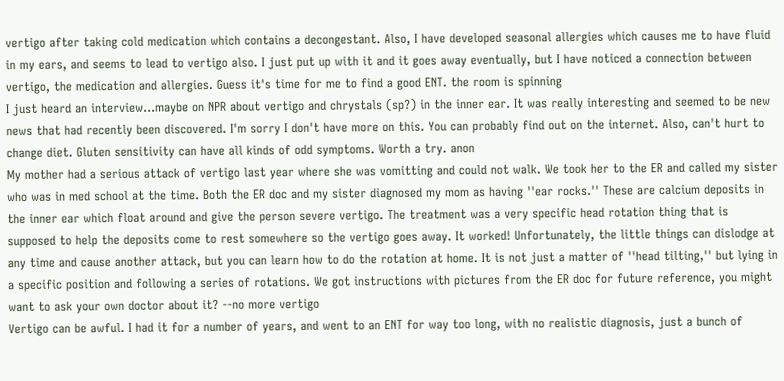vertigo after taking cold medication which contains a decongestant. Also, I have developed seasonal allergies which causes me to have fluid in my ears, and seems to lead to vertigo also. I just put up with it and it goes away eventually, but I have noticed a connection between vertigo, the medication and allergies. Guess it's time for me to find a good ENT. the room is spinning
I just heard an interview...maybe on NPR about vertigo and chrystals (sp?) in the inner ear. It was really interesting and seemed to be new news that had recently been discovered. I'm sorry I don't have more on this. You can probably find out on the internet. Also, can't hurt to change diet. Gluten sensitivity can have all kinds of odd symptoms. Worth a try. anon
My mother had a serious attack of vertigo last year where she was vomitting and could not walk. We took her to the ER and called my sister who was in med school at the time. Both the ER doc and my sister diagnosed my mom as having ''ear rocks.'' These are calcium deposits in the inner ear which float around and give the person severe vertigo. The treatment was a very specific head rotation thing that is supposed to help the deposits come to rest somewhere so the vertigo goes away. It worked! Unfortunately, the little things can dislodge at any time and cause another attack, but you can learn how to do the rotation at home. It is not just a matter of ''head tilting,'' but lying in a specific position and following a series of rotations. We got instructions with pictures from the ER doc for future reference, you might want to ask your own doctor about it? --no more vertigo
Vertigo can be awful. I had it for a number of years, and went to an ENT for way too long, with no realistic diagnosis, just a bunch of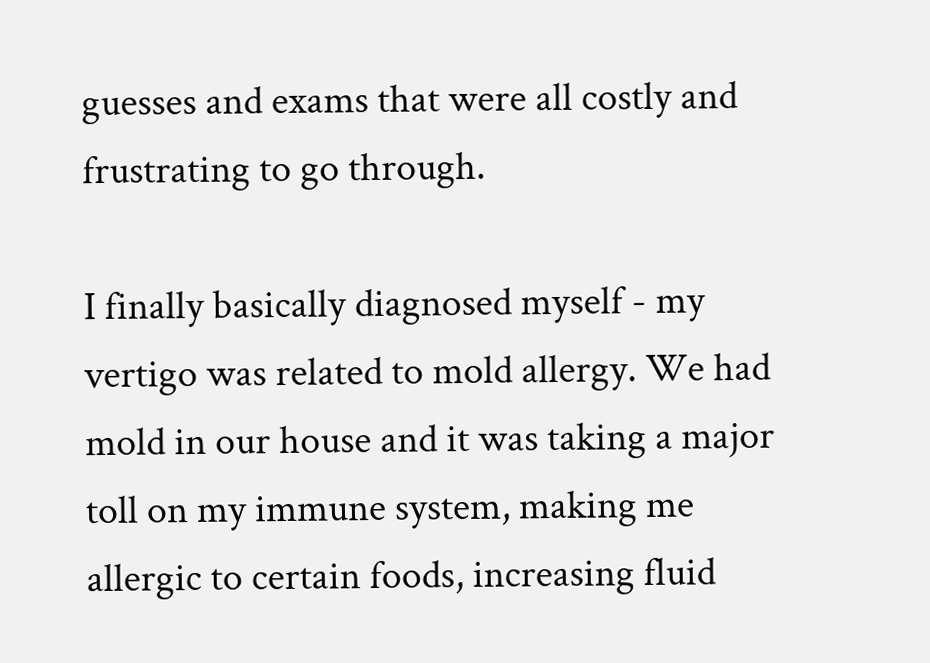guesses and exams that were all costly and frustrating to go through.

I finally basically diagnosed myself - my vertigo was related to mold allergy. We had mold in our house and it was taking a major toll on my immune system, making me allergic to certain foods, increasing fluid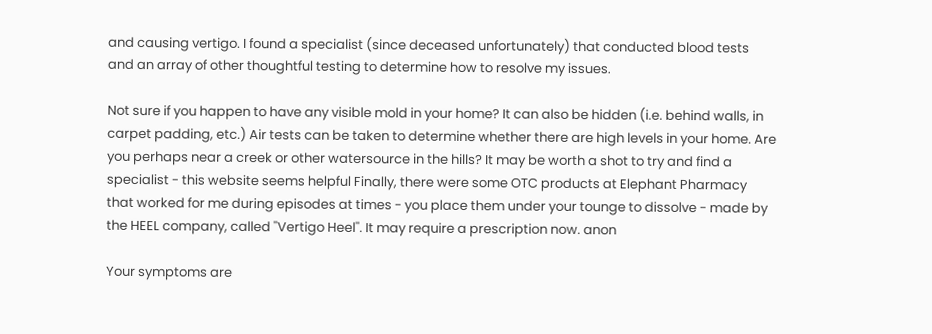and causing vertigo. I found a specialist (since deceased unfortunately) that conducted blood tests and an array of other thoughtful testing to determine how to resolve my issues.

Not sure if you happen to have any visible mold in your home? It can also be hidden (i.e. behind walls, in carpet padding, etc.) Air tests can be taken to determine whether there are high levels in your home. Are you perhaps near a creek or other watersource in the hills? It may be worth a shot to try and find a specialist - this website seems helpful Finally, there were some OTC products at Elephant Pharmacy that worked for me during episodes at times - you place them under your tounge to dissolve - made by the HEEL company, called ''Vertigo Heel''. It may require a prescription now. anon

Your symptoms are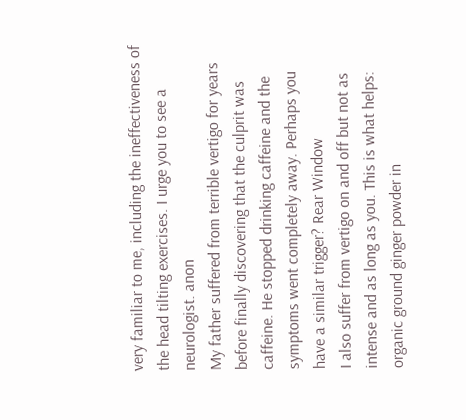very familiar to me, including the ineffectiveness of the head tilting exercises. I urge you to see a neurologist. anon
My father suffered from terrible vertigo for years before finally discovering that the culprit was caffeine. He stopped drinking caffeine and the symptoms went completely away. Perhaps you have a similar trigger? Rear Window
I also suffer from vertigo on and off but not as intense and as long as you. This is what helps: organic ground ginger powder in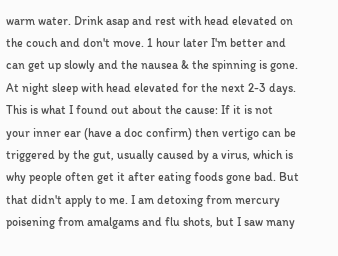warm water. Drink asap and rest with head elevated on the couch and don't move. 1 hour later I'm better and can get up slowly and the nausea & the spinning is gone. At night sleep with head elevated for the next 2-3 days. This is what I found out about the cause: If it is not your inner ear (have a doc confirm) then vertigo can be triggered by the gut, usually caused by a virus, which is why people often get it after eating foods gone bad. But that didn't apply to me. I am detoxing from mercury poisening from amalgams and flu shots, but I saw many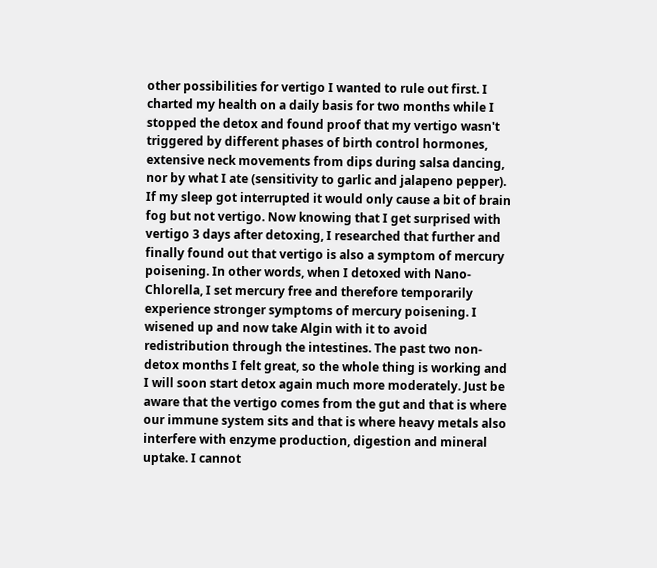other possibilities for vertigo I wanted to rule out first. I charted my health on a daily basis for two months while I stopped the detox and found proof that my vertigo wasn't triggered by different phases of birth control hormones, extensive neck movements from dips during salsa dancing, nor by what I ate (sensitivity to garlic and jalapeno pepper). If my sleep got interrupted it would only cause a bit of brain fog but not vertigo. Now knowing that I get surprised with vertigo 3 days after detoxing, I researched that further and finally found out that vertigo is also a symptom of mercury poisening. In other words, when I detoxed with Nano-Chlorella, I set mercury free and therefore temporarily experience stronger symptoms of mercury poisening. I wisened up and now take Algin with it to avoid redistribution through the intestines. The past two non-detox months I felt great, so the whole thing is working and I will soon start detox again much more moderately. Just be aware that the vertigo comes from the gut and that is where our immune system sits and that is where heavy metals also interfere with enzyme production, digestion and mineral uptake. I cannot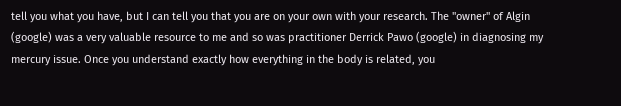tell you what you have, but I can tell you that you are on your own with your research. The ''owner'' of Algin (google) was a very valuable resource to me and so was practitioner Derrick Pawo (google) in diagnosing my mercury issue. Once you understand exactly how everything in the body is related, you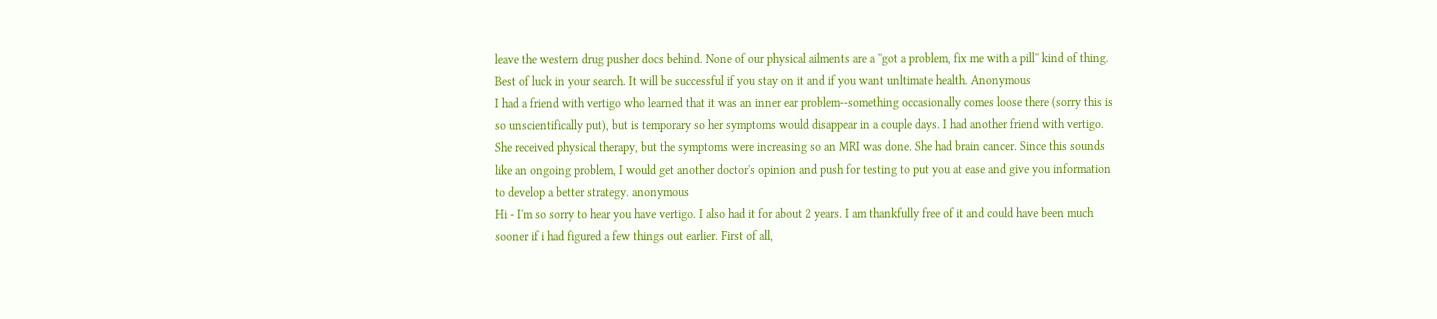leave the western drug pusher docs behind. None of our physical ailments are a ''got a problem, fix me with a pill'' kind of thing. Best of luck in your search. It will be successful if you stay on it and if you want unltimate health. Anonymous
I had a friend with vertigo who learned that it was an inner ear problem--something occasionally comes loose there (sorry this is so unscientifically put), but is temporary so her symptoms would disappear in a couple days. I had another friend with vertigo. She received physical therapy, but the symptoms were increasing so an MRI was done. She had brain cancer. Since this sounds like an ongoing problem, I would get another doctor's opinion and push for testing to put you at ease and give you information to develop a better strategy. anonymous
Hi - I'm so sorry to hear you have vertigo. I also had it for about 2 years. I am thankfully free of it and could have been much sooner if i had figured a few things out earlier. First of all,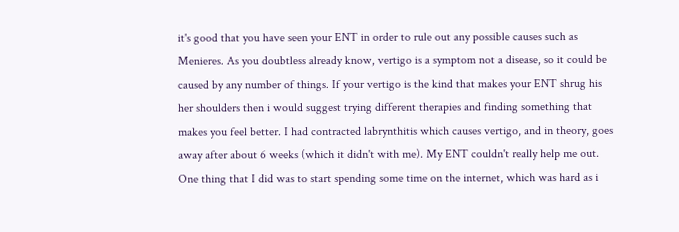it's good that you have seen your ENT in order to rule out any possible causes such as Menieres. As you doubtless already know, vertigo is a symptom not a disease, so it could be caused by any number of things. If your vertigo is the kind that makes your ENT shrug his her shoulders then i would suggest trying different therapies and finding something that makes you feel better. I had contracted labrynthitis which causes vertigo, and in theory, goes away after about 6 weeks (which it didn't with me). My ENT couldn't really help me out. One thing that I did was to start spending some time on the internet, which was hard as i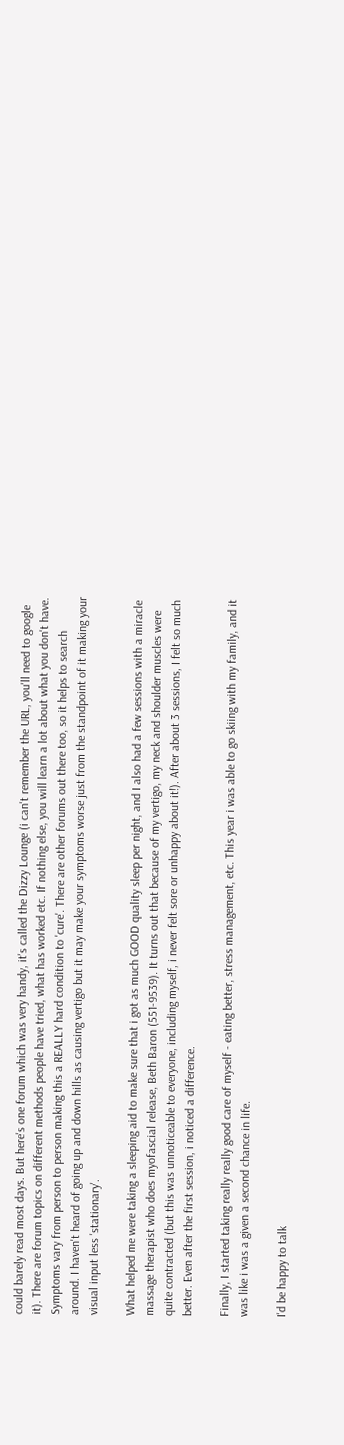could barely read most days. But here's one forum which was very handy, it's called the Dizzy Lounge (i can't remember the URL, you'll need to google it). There are forum topics on different methods people have tried, what has worked etc. If nothing else, you will learn a lot about what you don't have. Symptoms vary from person to person making this a REALLY hard condition to 'cure'. There are other forums out there too, so it helps to search around. I haven't heard of going up and down hills as causing vertigo but it may make your symptoms worse just from the standpoint of it making your visual input less 'stationary'.

What helped me were taking a sleeping aid to make sure that i got as much GOOD quality sleep per night, and I also had a few sessions with a miracle massage therapist who does myofascial release, Beth Baron (551-9539). It turns out that because of my vertigo, my neck and shoulder muscles were quite contracted (but this was unnoticeable to everyone, including myself, i never felt sore or unhappy about it!). After about 3 sessions, I felt so much better. Even after the first session, i noticed a difference.

Finally, I started taking really really good care of myself - eating better, stress management, etc. This year i was able to go skiing with my family, and it was like i was a given a second chance in life.

I'd be happy to talk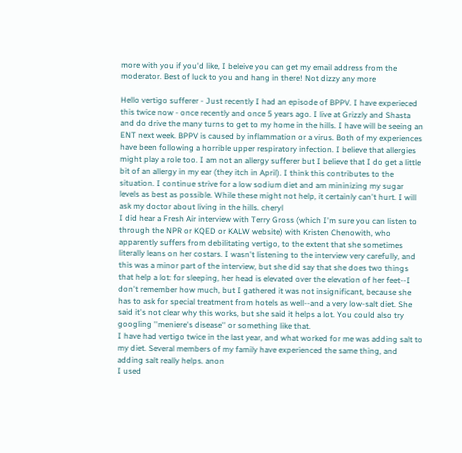more with you if you'd like, I beleive you can get my email address from the moderator. Best of luck to you and hang in there! Not dizzy any more

Hello vertigo sufferer - Just recently I had an episode of BPPV. I have experieced this twice now - once recently and once 5 years ago. I live at Grizzly and Shasta and do drive the many turns to get to my home in the hills. I have will be seeing an ENT next week. BPPV is caused by inflammation or a virus. Both of my experiences have been following a horrible upper respiratory infection. I believe that allergies might play a role too. I am not an allergy sufferer but I believe that I do get a little bit of an allergy in my ear (they itch in April). I think this contributes to the situation. I continue strive for a low sodium diet and am mininizing my sugar levels as best as possible. While these might not help, it certainly can't hurt. I will ask my doctor about living in the hills. cheryl
I did hear a Fresh Air interview with Terry Gross (which I'm sure you can listen to through the NPR or KQED or KALW website) with Kristen Chenowith, who apparently suffers from debilitating vertigo, to the extent that she sometimes literally leans on her costars. I wasn't listening to the interview very carefully, and this was a minor part of the interview, but she did say that she does two things that help a lot: for sleeping, her head is elevated over the elevation of her feet--I don't remember how much, but I gathered it was not insignificant, because she has to ask for special treatment from hotels as well--and a very low-salt diet. She said it's not clear why this works, but she said it helps a lot. You could also try googling ''meniere's disease'' or something like that.
I have had vertigo twice in the last year, and what worked for me was adding salt to my diet. Several members of my family have experienced the same thing, and adding salt really helps. anon
I used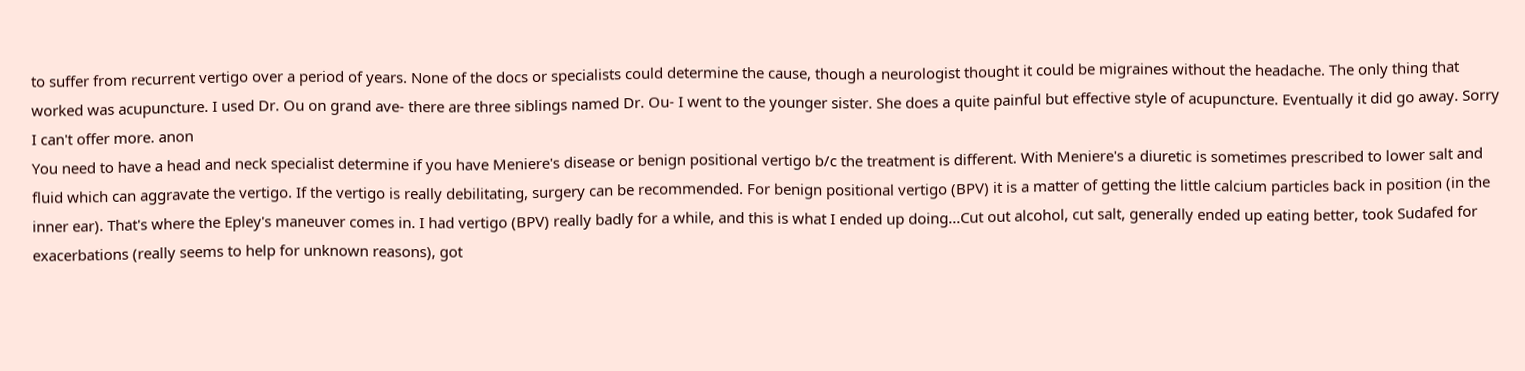to suffer from recurrent vertigo over a period of years. None of the docs or specialists could determine the cause, though a neurologist thought it could be migraines without the headache. The only thing that worked was acupuncture. I used Dr. Ou on grand ave- there are three siblings named Dr. Ou- I went to the younger sister. She does a quite painful but effective style of acupuncture. Eventually it did go away. Sorry I can't offer more. anon
You need to have a head and neck specialist determine if you have Meniere's disease or benign positional vertigo b/c the treatment is different. With Meniere's a diuretic is sometimes prescribed to lower salt and fluid which can aggravate the vertigo. If the vertigo is really debilitating, surgery can be recommended. For benign positional vertigo (BPV) it is a matter of getting the little calcium particles back in position (in the inner ear). That's where the Epley's maneuver comes in. I had vertigo (BPV) really badly for a while, and this is what I ended up doing...Cut out alcohol, cut salt, generally ended up eating better, took Sudafed for exacerbations (really seems to help for unknown reasons), got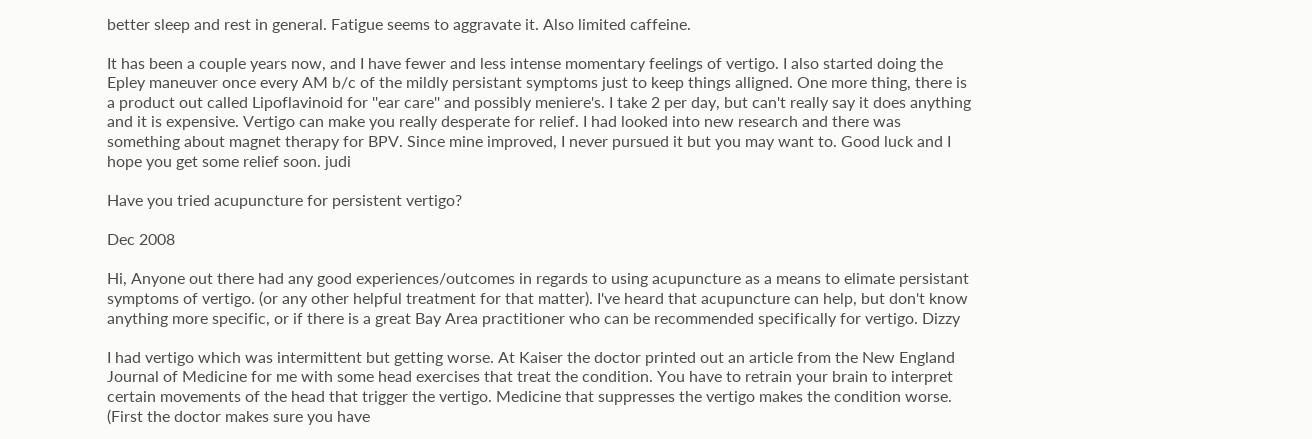better sleep and rest in general. Fatigue seems to aggravate it. Also limited caffeine.

It has been a couple years now, and I have fewer and less intense momentary feelings of vertigo. I also started doing the Epley maneuver once every AM b/c of the mildly persistant symptoms just to keep things alligned. One more thing, there is a product out called Lipoflavinoid for ''ear care'' and possibly meniere's. I take 2 per day, but can't really say it does anything and it is expensive. Vertigo can make you really desperate for relief. I had looked into new research and there was something about magnet therapy for BPV. Since mine improved, I never pursued it but you may want to. Good luck and I hope you get some relief soon. judi

Have you tried acupuncture for persistent vertigo?

Dec 2008

Hi, Anyone out there had any good experiences/outcomes in regards to using acupuncture as a means to elimate persistant symptoms of vertigo. (or any other helpful treatment for that matter). I've heard that acupuncture can help, but don't know anything more specific, or if there is a great Bay Area practitioner who can be recommended specifically for vertigo. Dizzy

I had vertigo which was intermittent but getting worse. At Kaiser the doctor printed out an article from the New England Journal of Medicine for me with some head exercises that treat the condition. You have to retrain your brain to interpret certain movements of the head that trigger the vertigo. Medicine that suppresses the vertigo makes the condition worse. (First the doctor makes sure you have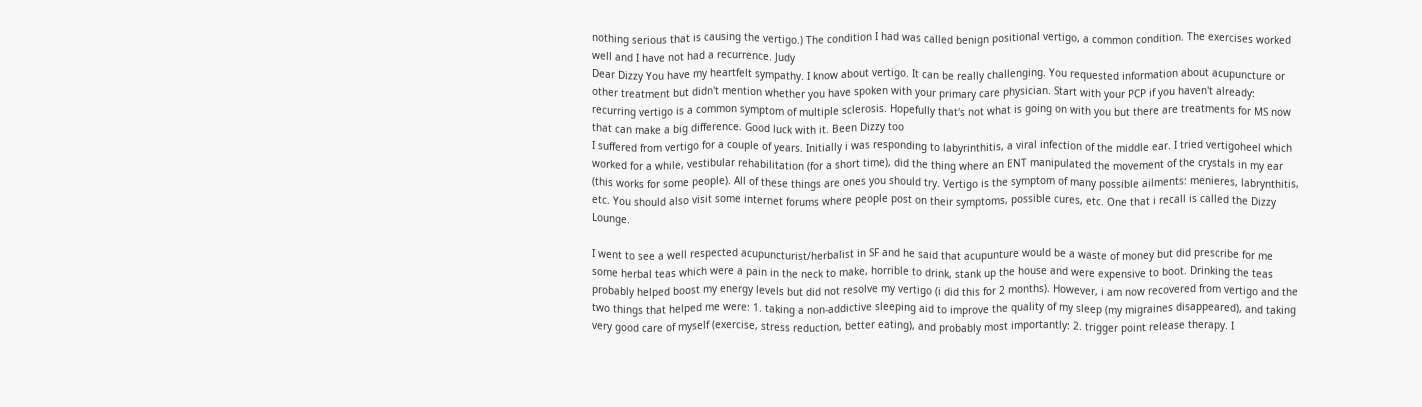nothing serious that is causing the vertigo.) The condition I had was called benign positional vertigo, a common condition. The exercises worked well and I have not had a recurrence. Judy
Dear Dizzy You have my heartfelt sympathy. I know about vertigo. It can be really challenging. You requested information about acupuncture or other treatment but didn't mention whether you have spoken with your primary care physician. Start with your PCP if you haven't already: recurring vertigo is a common symptom of multiple sclerosis. Hopefully that's not what is going on with you but there are treatments for MS now that can make a big difference. Good luck with it. Been Dizzy too
I suffered from vertigo for a couple of years. Initially i was responding to labyrinthitis, a viral infection of the middle ear. I tried vertigoheel which worked for a while, vestibular rehabilitation (for a short time), did the thing where an ENT manipulated the movement of the crystals in my ear (this works for some people). All of these things are ones you should try. Vertigo is the symptom of many possible ailments: menieres, labrynthitis, etc. You should also visit some internet forums where people post on their symptoms, possible cures, etc. One that i recall is called the Dizzy Lounge.

I went to see a well respected acupuncturist/herbalist in SF and he said that acupunture would be a waste of money but did prescribe for me some herbal teas which were a pain in the neck to make, horrible to drink, stank up the house and were expensive to boot. Drinking the teas probably helped boost my energy levels but did not resolve my vertigo (i did this for 2 months). However, i am now recovered from vertigo and the two things that helped me were: 1. taking a non-addictive sleeping aid to improve the quality of my sleep (my migraines disappeared), and taking very good care of myself (exercise, stress reduction, better eating), and probably most importantly: 2. trigger point release therapy. I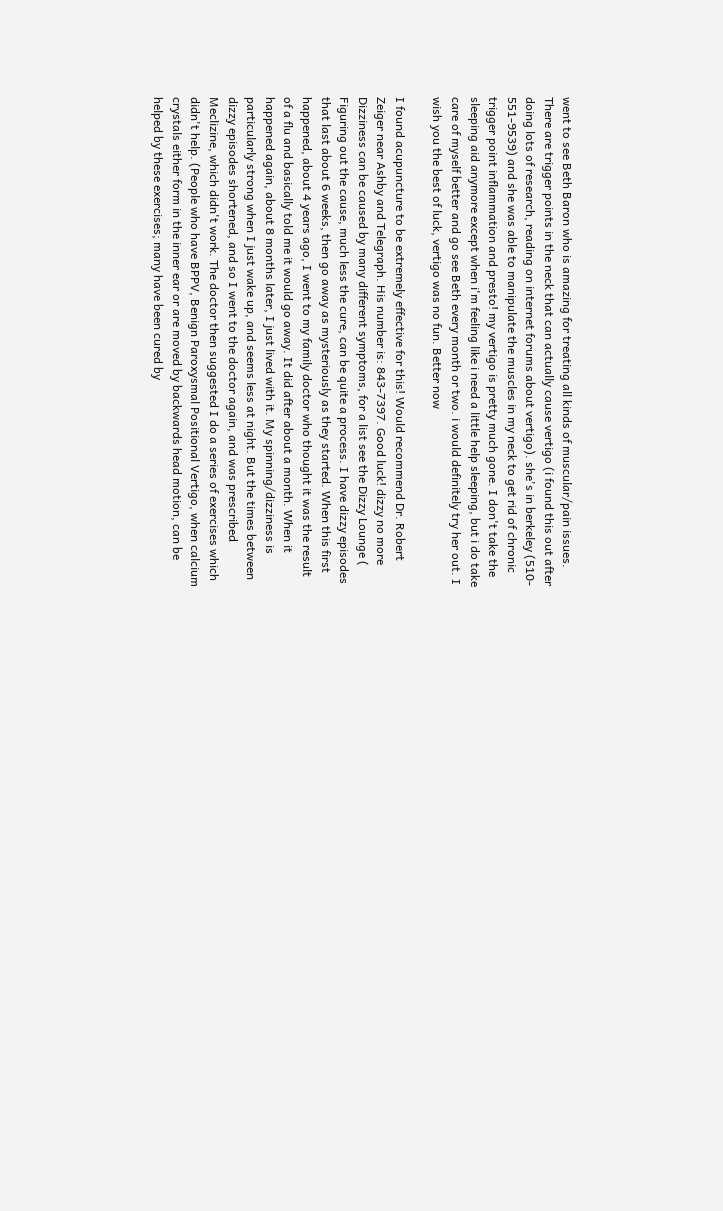went to see Beth Baron who is amazing for treating all kinds of muscular/pain issues. There are trigger points in the neck that can actually cause vertigo (i found this out after doing lots of research, reading on internet forums about vertigo). she's in berkeley (510- 551-9539) and she was able to manipulate the muscles in my neck to get rid of chronic trigger point inflammation and presto! my vertigo is pretty much gone. I don't take the sleeping aid anymore except when i'm feeling like i need a little help sleeping, but i do take care of myself better and go see Beth every month or two. i would definitely try her out. I wish you the best of luck, vertigo was no fun. Better now

I found acupuncture to be extremely effective for this! Would recommend Dr. Robert Zeiger near Ashby and Telegraph. His number is: 843-7397. Good luck! dizzy no more
Dizziness can be caused by many different symptoms, for a list see the Dizzy Lounge ( Figuring out the cause, much less the cure, can be quite a process. I have dizzy episodes that last about 6 weeks, then go away as mysteriously as they started. When this first happened, about 4 years ago, I went to my family doctor who thought it was the result of a flu and basically told me it would go away. It did after about a month. When it happened again, about 8 months later, I just lived with it. My spinning/dizziness is particularly strong when I just wake up, and seems less at night. But the times between dizzy episodes shortened, and so I went to the doctor again, and was prescribed Meclizine, which didn't work. The doctor then suggested I do a series of exercises which didn't help. (People who have BPPV, Benign Paroxysmal Positional Vertigo, when calcium crystals either form in the inner ear or are moved by backwards head motion, can be helped by these exercises; many have been cured by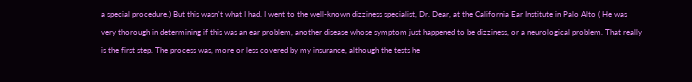a special procedure.) But this wasn't what I had. I went to the well-known dizziness specialist, Dr. Dear, at the California Ear Institute in Palo Alto ( He was very thorough in determining if this was an ear problem, another disease whose symptom just happened to be dizziness, or a neurological problem. That really is the first step. The process was, more or less covered by my insurance, although the tests he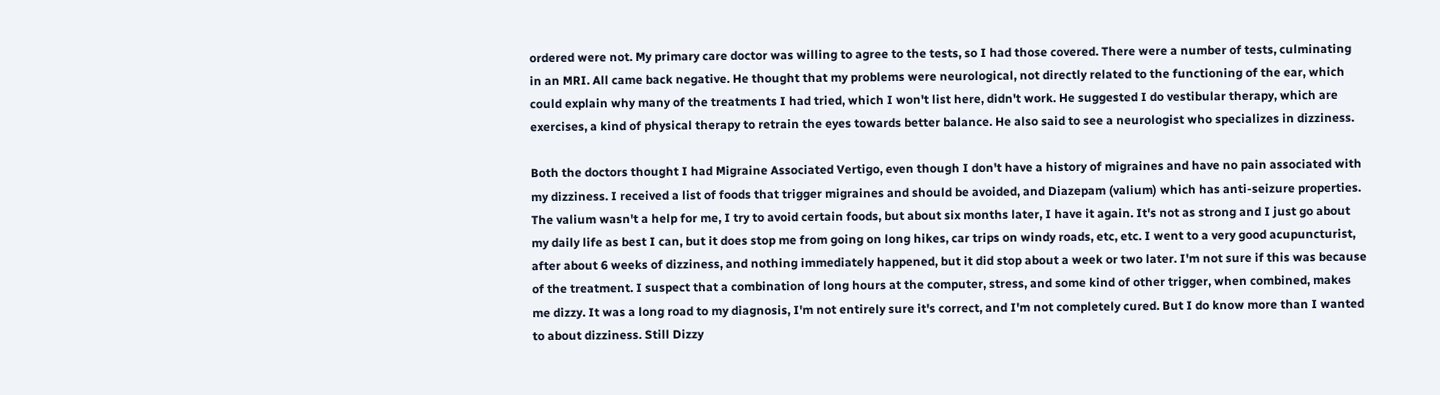ordered were not. My primary care doctor was willing to agree to the tests, so I had those covered. There were a number of tests, culminating in an MRI. All came back negative. He thought that my problems were neurological, not directly related to the functioning of the ear, which could explain why many of the treatments I had tried, which I won't list here, didn't work. He suggested I do vestibular therapy, which are exercises, a kind of physical therapy to retrain the eyes towards better balance. He also said to see a neurologist who specializes in dizziness.

Both the doctors thought I had Migraine Associated Vertigo, even though I don't have a history of migraines and have no pain associated with my dizziness. I received a list of foods that trigger migraines and should be avoided, and Diazepam (valium) which has anti-seizure properties. The valium wasn't a help for me, I try to avoid certain foods, but about six months later, I have it again. It's not as strong and I just go about my daily life as best I can, but it does stop me from going on long hikes, car trips on windy roads, etc, etc. I went to a very good acupuncturist, after about 6 weeks of dizziness, and nothing immediately happened, but it did stop about a week or two later. I'm not sure if this was because of the treatment. I suspect that a combination of long hours at the computer, stress, and some kind of other trigger, when combined, makes me dizzy. It was a long road to my diagnosis, I'm not entirely sure it's correct, and I'm not completely cured. But I do know more than I wanted to about dizziness. Still Dizzy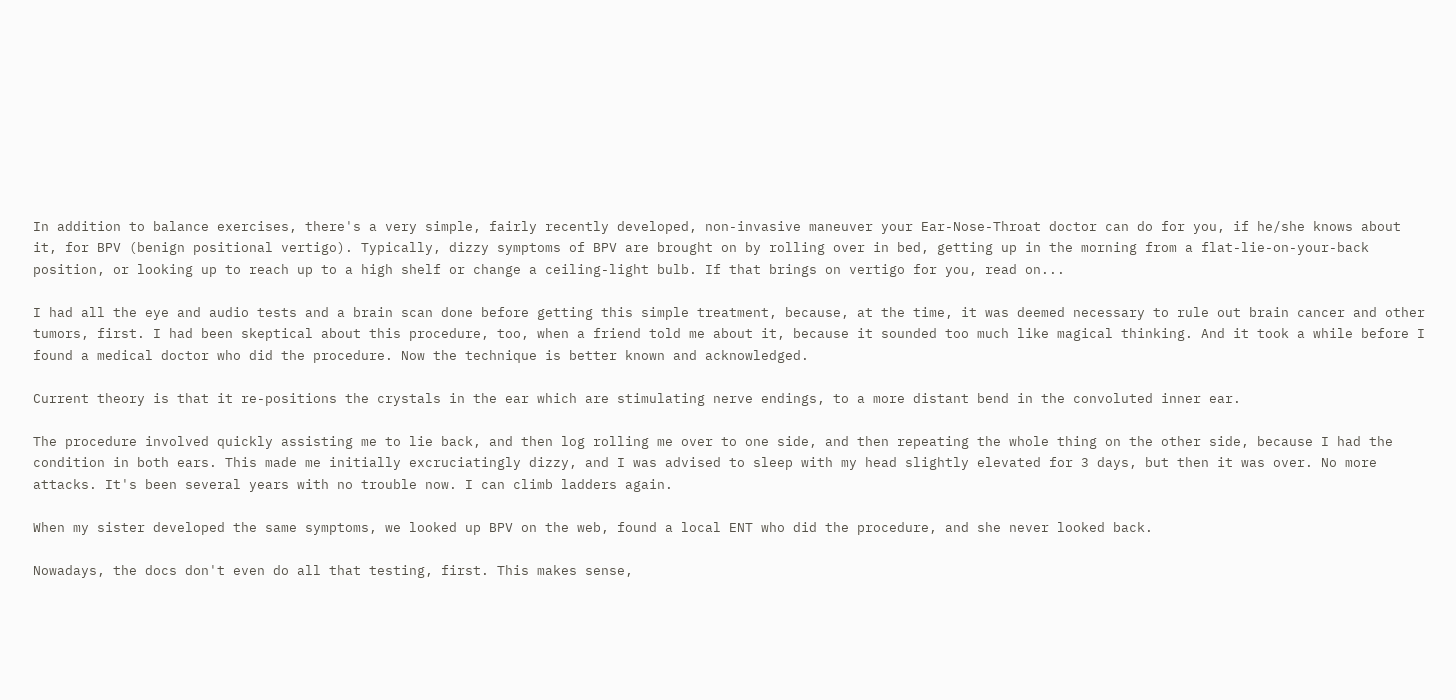In addition to balance exercises, there's a very simple, fairly recently developed, non-invasive maneuver your Ear-Nose-Throat doctor can do for you, if he/she knows about it, for BPV (benign positional vertigo). Typically, dizzy symptoms of BPV are brought on by rolling over in bed, getting up in the morning from a flat-lie-on-your-back position, or looking up to reach up to a high shelf or change a ceiling-light bulb. If that brings on vertigo for you, read on...

I had all the eye and audio tests and a brain scan done before getting this simple treatment, because, at the time, it was deemed necessary to rule out brain cancer and other tumors, first. I had been skeptical about this procedure, too, when a friend told me about it, because it sounded too much like magical thinking. And it took a while before I found a medical doctor who did the procedure. Now the technique is better known and acknowledged.

Current theory is that it re-positions the crystals in the ear which are stimulating nerve endings, to a more distant bend in the convoluted inner ear.

The procedure involved quickly assisting me to lie back, and then log rolling me over to one side, and then repeating the whole thing on the other side, because I had the condition in both ears. This made me initially excruciatingly dizzy, and I was advised to sleep with my head slightly elevated for 3 days, but then it was over. No more attacks. It's been several years with no trouble now. I can climb ladders again.

When my sister developed the same symptoms, we looked up BPV on the web, found a local ENT who did the procedure, and she never looked back.

Nowadays, the docs don't even do all that testing, first. This makes sense,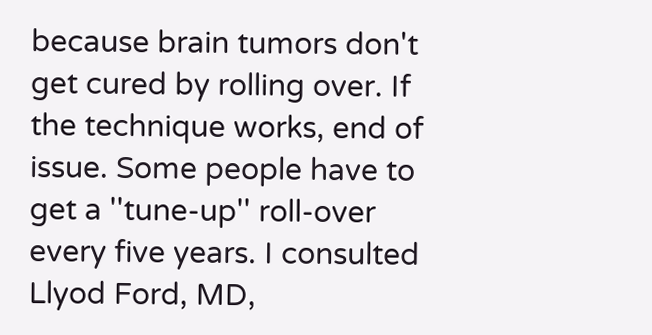because brain tumors don't get cured by rolling over. If the technique works, end of issue. Some people have to get a ''tune-up'' roll-over every five years. I consulted Llyod Ford, MD,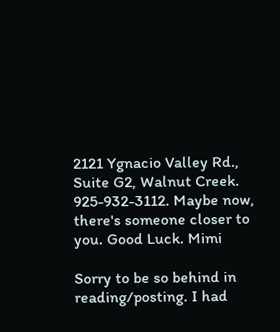2121 Ygnacio Valley Rd., Suite G2, Walnut Creek. 925-932-3112. Maybe now, there's someone closer to you. Good Luck. Mimi

Sorry to be so behind in reading/posting. I had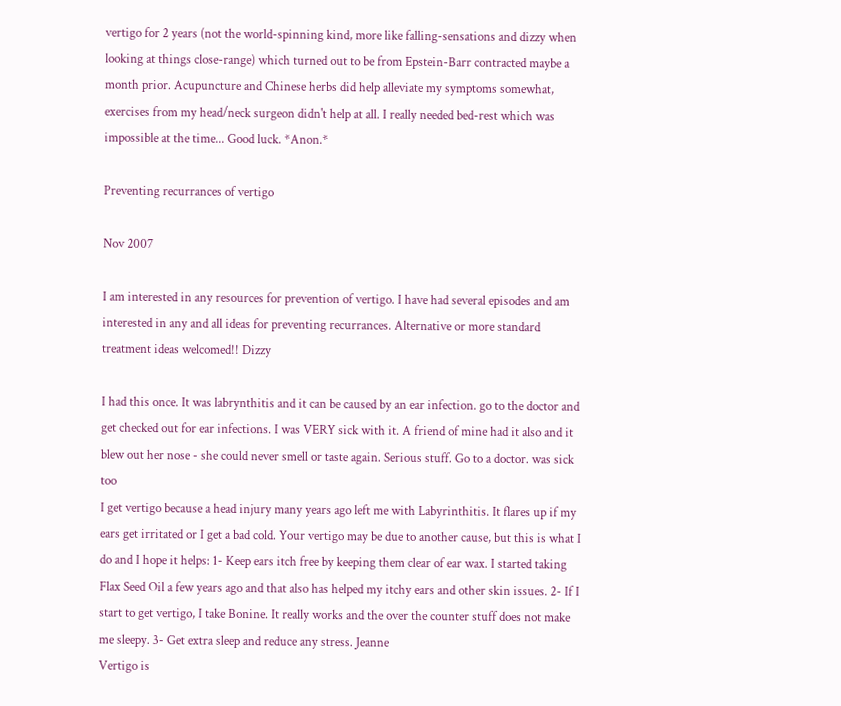vertigo for 2 years (not the world-spinning kind, more like falling-sensations and dizzy when looking at things close-range) which turned out to be from Epstein-Barr contracted maybe a month prior. Acupuncture and Chinese herbs did help alleviate my symptoms somewhat, exercises from my head/neck surgeon didn't help at all. I really needed bed-rest which was impossible at the time... Good luck. *Anon.*

Preventing recurrances of vertigo

Nov 2007

I am interested in any resources for prevention of vertigo. I have had several episodes and am interested in any and all ideas for preventing recurrances. Alternative or more standard treatment ideas welcomed!! Dizzy

I had this once. It was labrynthitis and it can be caused by an ear infection. go to the doctor and get checked out for ear infections. I was VERY sick with it. A friend of mine had it also and it blew out her nose - she could never smell or taste again. Serious stuff. Go to a doctor. was sick too
I get vertigo because a head injury many years ago left me with Labyrinthitis. It flares up if my ears get irritated or I get a bad cold. Your vertigo may be due to another cause, but this is what I do and I hope it helps: 1- Keep ears itch free by keeping them clear of ear wax. I started taking Flax Seed Oil a few years ago and that also has helped my itchy ears and other skin issues. 2- If I start to get vertigo, I take Bonine. It really works and the over the counter stuff does not make me sleepy. 3- Get extra sleep and reduce any stress. Jeanne
Vertigo is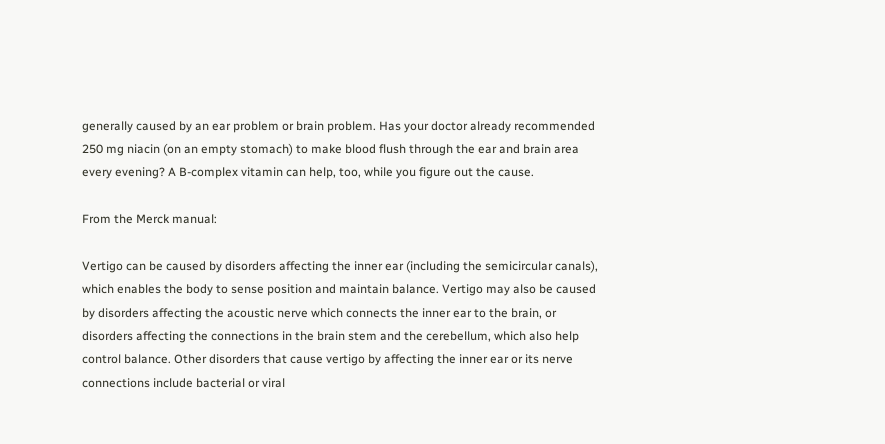generally caused by an ear problem or brain problem. Has your doctor already recommended 250 mg niacin (on an empty stomach) to make blood flush through the ear and brain area every evening? A B-complex vitamin can help, too, while you figure out the cause.

From the Merck manual:

Vertigo can be caused by disorders affecting the inner ear (including the semicircular canals), which enables the body to sense position and maintain balance. Vertigo may also be caused by disorders affecting the acoustic nerve which connects the inner ear to the brain, or disorders affecting the connections in the brain stem and the cerebellum, which also help control balance. Other disorders that cause vertigo by affecting the inner ear or its nerve connections include bacterial or viral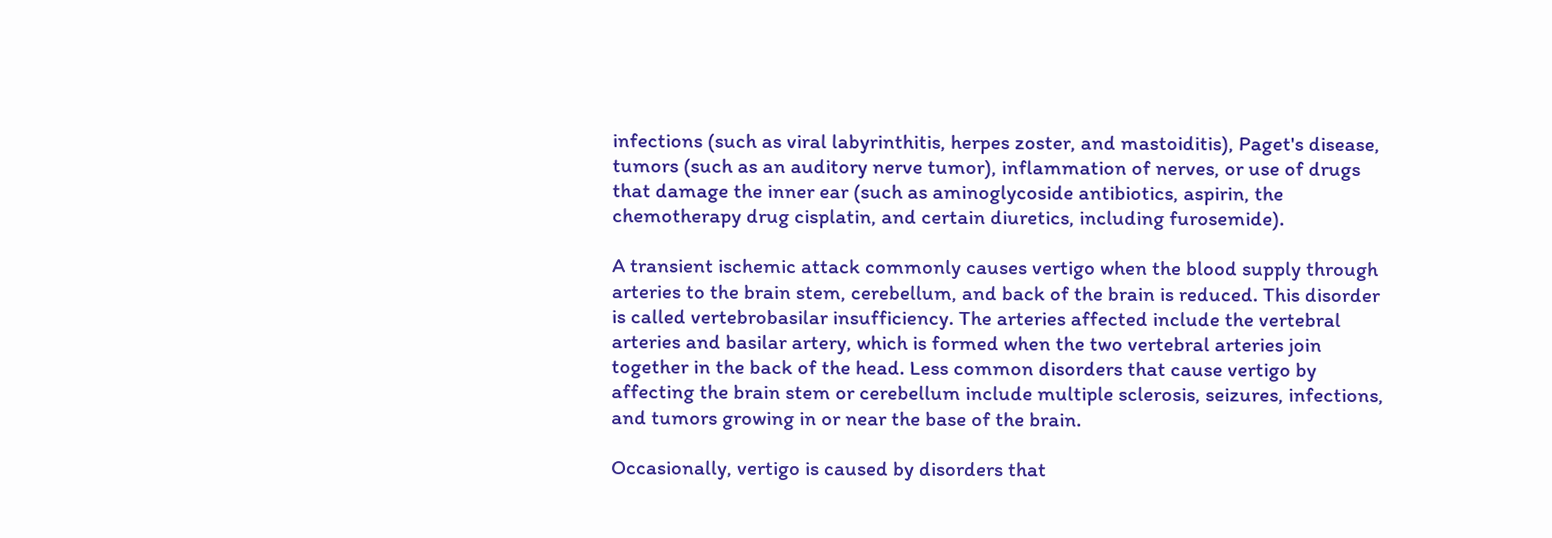infections (such as viral labyrinthitis, herpes zoster, and mastoiditis), Paget's disease, tumors (such as an auditory nerve tumor), inflammation of nerves, or use of drugs that damage the inner ear (such as aminoglycoside antibiotics, aspirin, the chemotherapy drug cisplatin, and certain diuretics, including furosemide).

A transient ischemic attack commonly causes vertigo when the blood supply through arteries to the brain stem, cerebellum, and back of the brain is reduced. This disorder is called vertebrobasilar insufficiency. The arteries affected include the vertebral arteries and basilar artery, which is formed when the two vertebral arteries join together in the back of the head. Less common disorders that cause vertigo by affecting the brain stem or cerebellum include multiple sclerosis, seizures, infections, and tumors growing in or near the base of the brain.

Occasionally, vertigo is caused by disorders that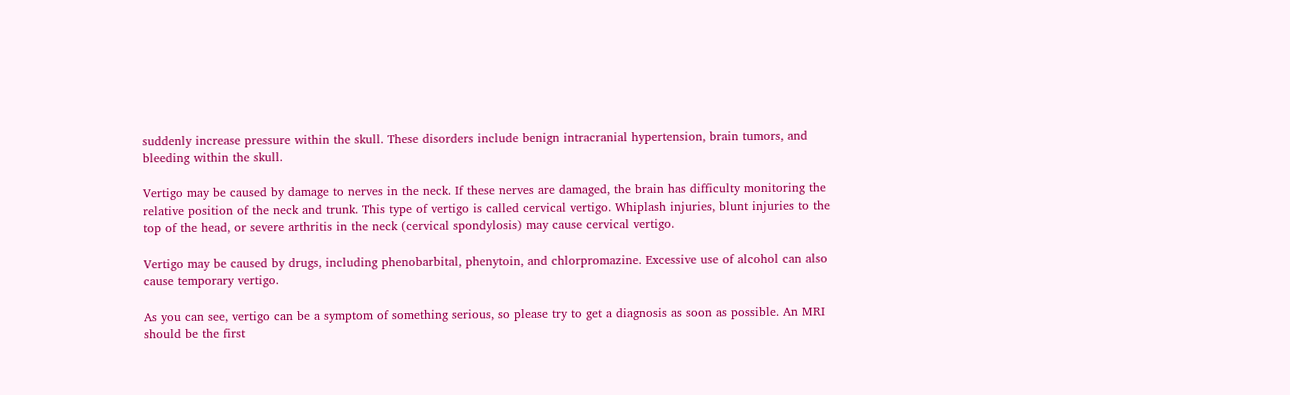suddenly increase pressure within the skull. These disorders include benign intracranial hypertension, brain tumors, and bleeding within the skull.

Vertigo may be caused by damage to nerves in the neck. If these nerves are damaged, the brain has difficulty monitoring the relative position of the neck and trunk. This type of vertigo is called cervical vertigo. Whiplash injuries, blunt injuries to the top of the head, or severe arthritis in the neck (cervical spondylosis) may cause cervical vertigo.

Vertigo may be caused by drugs, including phenobarbital, phenytoin, and chlorpromazine. Excessive use of alcohol can also cause temporary vertigo.

As you can see, vertigo can be a symptom of something serious, so please try to get a diagnosis as soon as possible. An MRI should be the first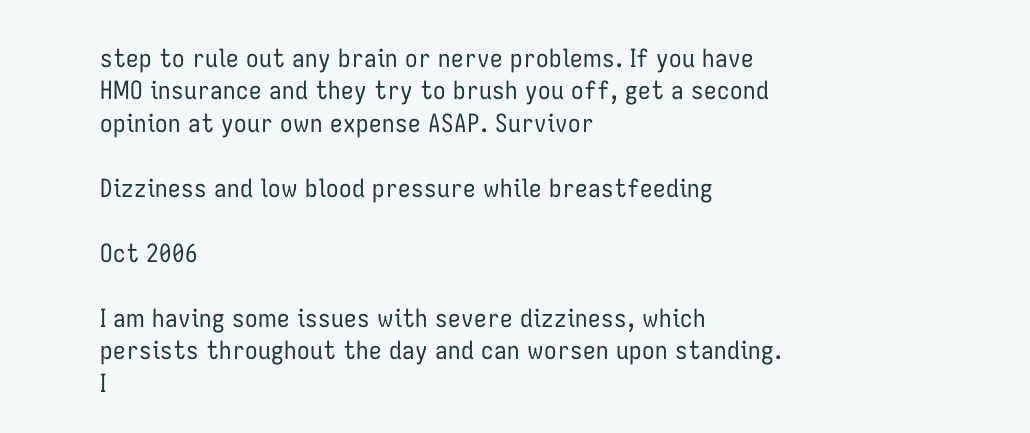step to rule out any brain or nerve problems. If you have HMO insurance and they try to brush you off, get a second opinion at your own expense ASAP. Survivor

Dizziness and low blood pressure while breastfeeding

Oct 2006

I am having some issues with severe dizziness, which persists throughout the day and can worsen upon standing. I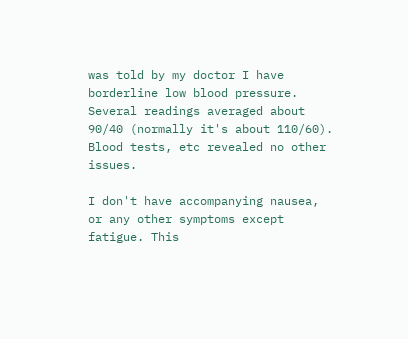was told by my doctor I have borderline low blood pressure. Several readings averaged about 90/40 (normally it's about 110/60). Blood tests, etc revealed no other issues.

I don't have accompanying nausea, or any other symptoms except fatigue. This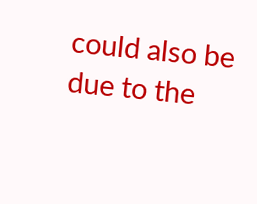could also be due to the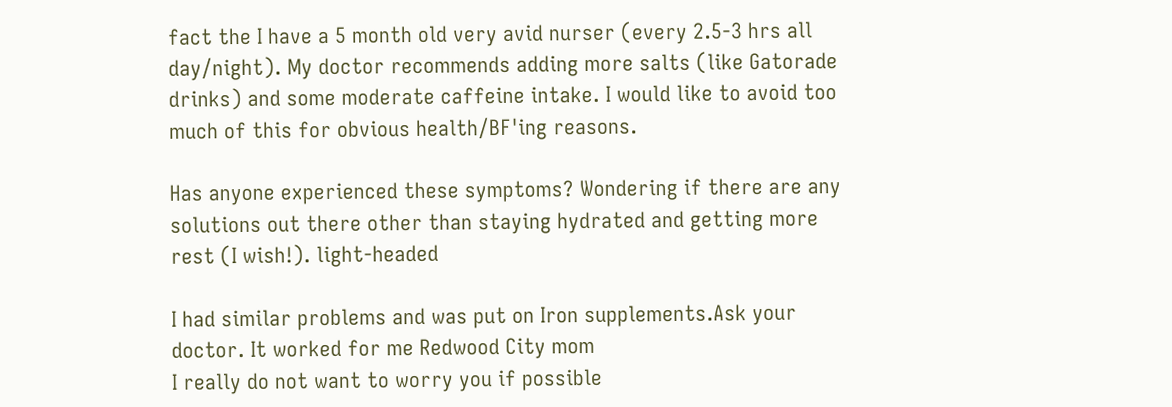fact the I have a 5 month old very avid nurser (every 2.5-3 hrs all day/night). My doctor recommends adding more salts (like Gatorade drinks) and some moderate caffeine intake. I would like to avoid too much of this for obvious health/BF'ing reasons.

Has anyone experienced these symptoms? Wondering if there are any solutions out there other than staying hydrated and getting more rest (I wish!). light-headed

I had similar problems and was put on Iron supplements.Ask your doctor. It worked for me Redwood City mom
I really do not want to worry you if possible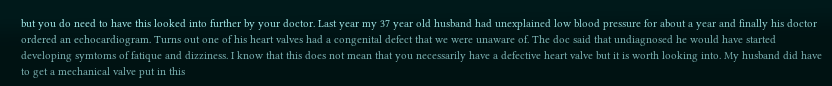but you do need to have this looked into further by your doctor. Last year my 37 year old husband had unexplained low blood pressure for about a year and finally his doctor ordered an echocardiogram. Turns out one of his heart valves had a congenital defect that we were unaware of. The doc said that undiagnosed he would have started developing symtoms of fatique and dizziness. I know that this does not mean that you necessarily have a defective heart valve but it is worth looking into. My husband did have to get a mechanical valve put in this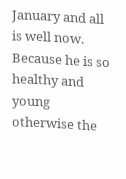January and all is well now. Because he is so healthy and young otherwise the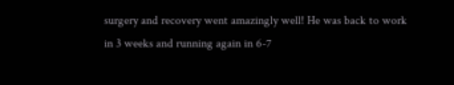surgery and recovery went amazingly well! He was back to work in 3 weeks and running again in 6-7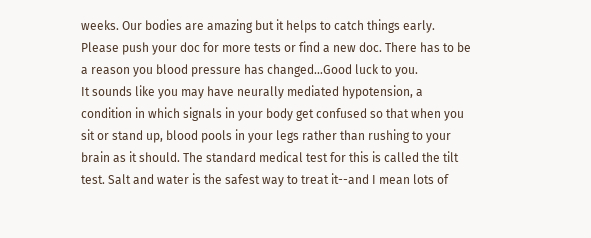weeks. Our bodies are amazing but it helps to catch things early. Please push your doc for more tests or find a new doc. There has to be a reason you blood pressure has changed...Good luck to you.
It sounds like you may have neurally mediated hypotension, a condition in which signals in your body get confused so that when you sit or stand up, blood pools in your legs rather than rushing to your brain as it should. The standard medical test for this is called the tilt test. Salt and water is the safest way to treat it--and I mean lots of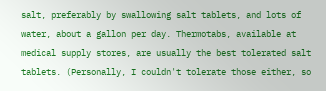salt, preferably by swallowing salt tablets, and lots of water, about a gallon per day. Thermotabs, available at medical supply stores, are usually the best tolerated salt tablets. (Personally, I couldn't tolerate those either, so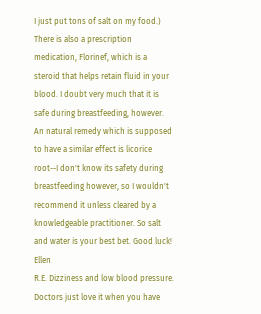I just put tons of salt on my food.) There is also a prescription medication, Florinef, which is a steroid that helps retain fluid in your blood. I doubt very much that it is safe during breastfeeding, however. An natural remedy which is supposed to have a similar effect is licorice root--I don't know its safety during breastfeeding however, so I wouldn't recommend it unless cleared by a knowledgeable practitioner. So salt and water is your best bet. Good luck! Ellen
R.E. Dizziness and low blood pressure. Doctors just love it when you have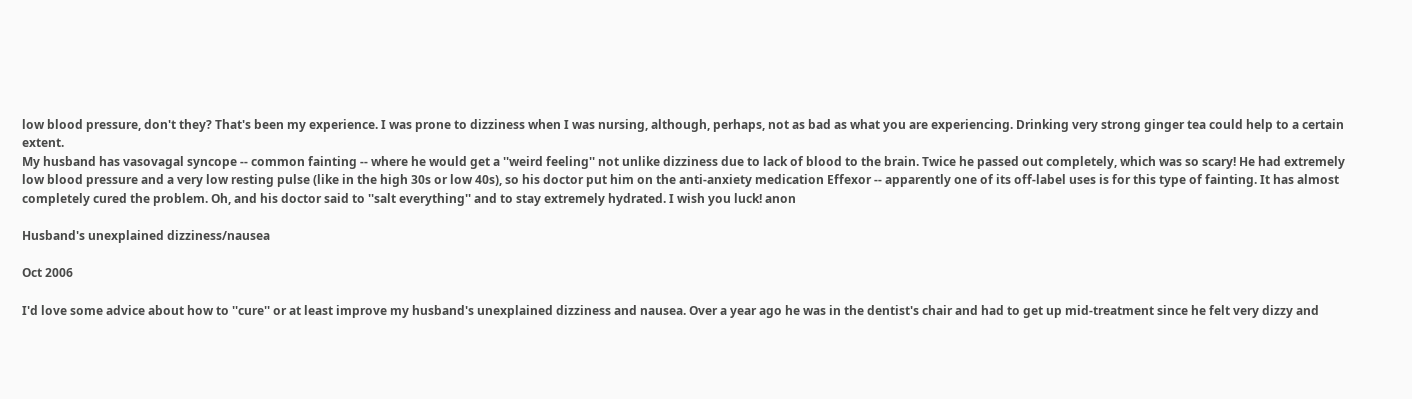low blood pressure, don't they? That's been my experience. I was prone to dizziness when I was nursing, although, perhaps, not as bad as what you are experiencing. Drinking very strong ginger tea could help to a certain extent.
My husband has vasovagal syncope -- common fainting -- where he would get a ''weird feeling'' not unlike dizziness due to lack of blood to the brain. Twice he passed out completely, which was so scary! He had extremely low blood pressure and a very low resting pulse (like in the high 30s or low 40s), so his doctor put him on the anti-anxiety medication Effexor -- apparently one of its off-label uses is for this type of fainting. It has almost completely cured the problem. Oh, and his doctor said to ''salt everything'' and to stay extremely hydrated. I wish you luck! anon

Husband's unexplained dizziness/nausea

Oct 2006

I'd love some advice about how to ''cure'' or at least improve my husband's unexplained dizziness and nausea. Over a year ago he was in the dentist's chair and had to get up mid-treatment since he felt very dizzy and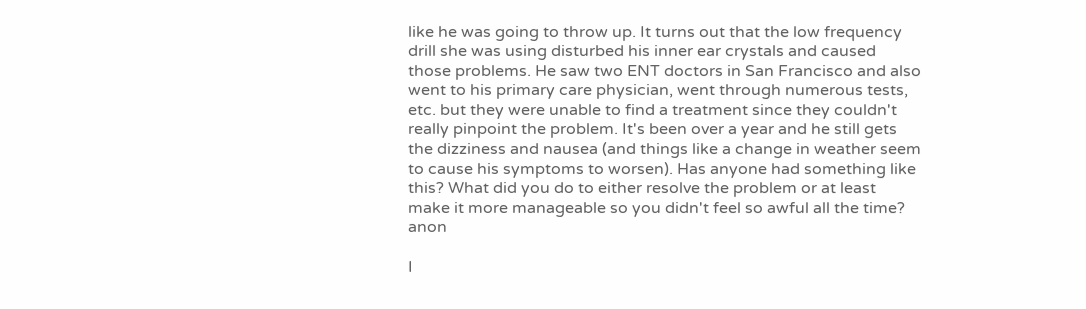like he was going to throw up. It turns out that the low frequency drill she was using disturbed his inner ear crystals and caused those problems. He saw two ENT doctors in San Francisco and also went to his primary care physician, went through numerous tests, etc. but they were unable to find a treatment since they couldn't really pinpoint the problem. It's been over a year and he still gets the dizziness and nausea (and things like a change in weather seem to cause his symptoms to worsen). Has anyone had something like this? What did you do to either resolve the problem or at least make it more manageable so you didn't feel so awful all the time? anon

I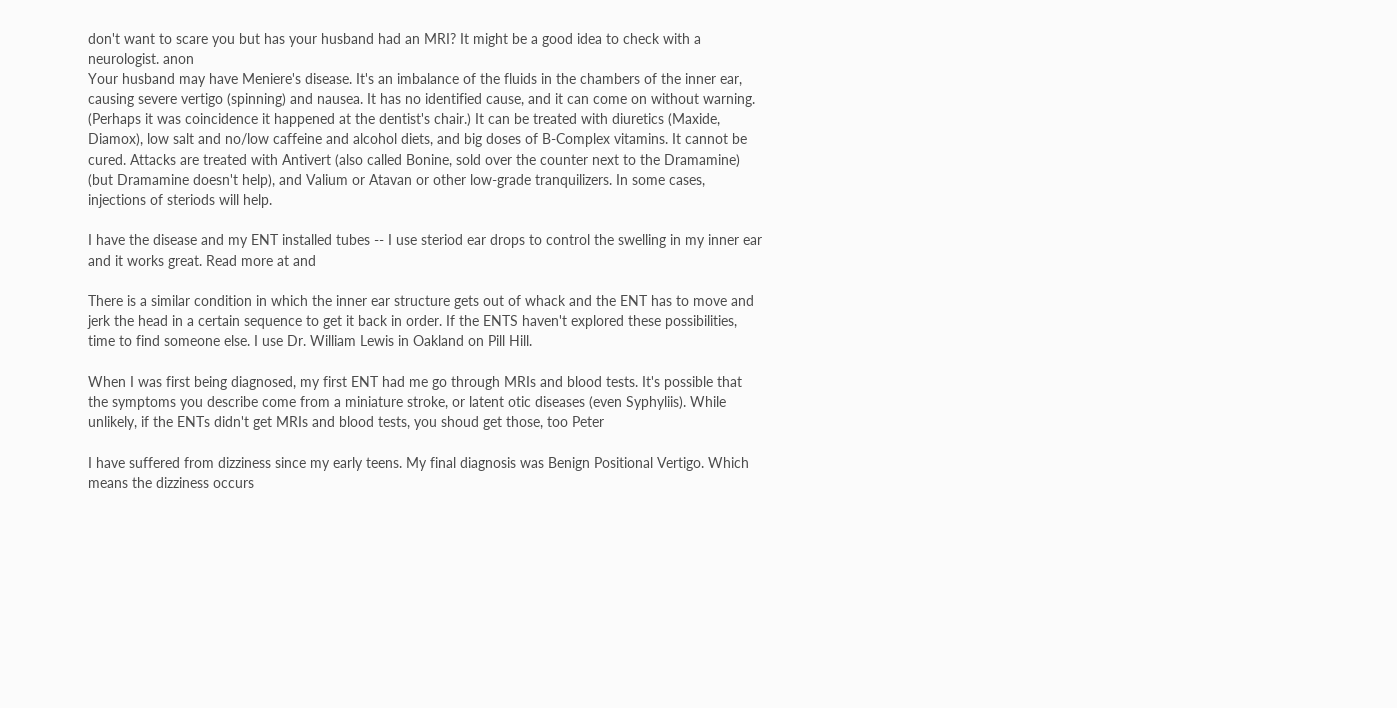don't want to scare you but has your husband had an MRI? It might be a good idea to check with a neurologist. anon
Your husband may have Meniere's disease. It's an imbalance of the fluids in the chambers of the inner ear, causing severe vertigo (spinning) and nausea. It has no identified cause, and it can come on without warning. (Perhaps it was coincidence it happened at the dentist's chair.) It can be treated with diuretics (Maxide, Diamox), low salt and no/low caffeine and alcohol diets, and big doses of B-Complex vitamins. It cannot be cured. Attacks are treated with Antivert (also called Bonine, sold over the counter next to the Dramamine) (but Dramamine doesn't help), and Valium or Atavan or other low-grade tranquilizers. In some cases, injections of steriods will help.

I have the disease and my ENT installed tubes -- I use steriod ear drops to control the swelling in my inner ear and it works great. Read more at and

There is a similar condition in which the inner ear structure gets out of whack and the ENT has to move and jerk the head in a certain sequence to get it back in order. If the ENTS haven't explored these possibilities, time to find someone else. I use Dr. William Lewis in Oakland on Pill Hill.

When I was first being diagnosed, my first ENT had me go through MRIs and blood tests. It's possible that the symptoms you describe come from a miniature stroke, or latent otic diseases (even Syphyliis). While unlikely, if the ENTs didn't get MRIs and blood tests, you shoud get those, too Peter

I have suffered from dizziness since my early teens. My final diagnosis was Benign Positional Vertigo. Which means the dizziness occurs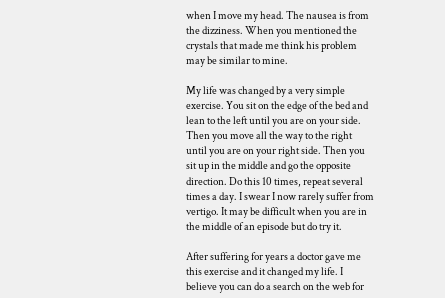when I move my head. The nausea is from the dizziness. When you mentioned the crystals that made me think his problem may be similar to mine.

My life was changed by a very simple exercise. You sit on the edge of the bed and lean to the left until you are on your side. Then you move all the way to the right until you are on your right side. Then you sit up in the middle and go the opposite direction. Do this 10 times, repeat several times a day. I swear I now rarely suffer from vertigo. It may be difficult when you are in the middle of an episode but do try it.

After suffering for years a doctor gave me this exercise and it changed my life. I believe you can do a search on the web for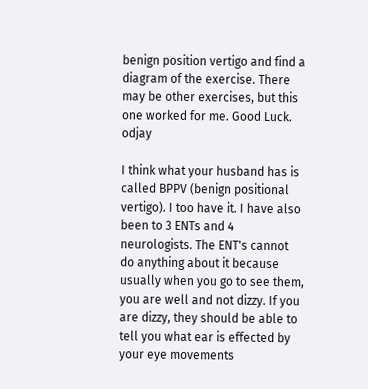benign position vertigo and find a diagram of the exercise. There may be other exercises, but this one worked for me. Good Luck. odjay

I think what your husband has is called BPPV (benign positional vertigo). I too have it. I have also been to 3 ENTs and 4 neurologists. The ENT's cannot do anything about it because usually when you go to see them, you are well and not dizzy. If you are dizzy, they should be able to tell you what ear is effected by your eye movements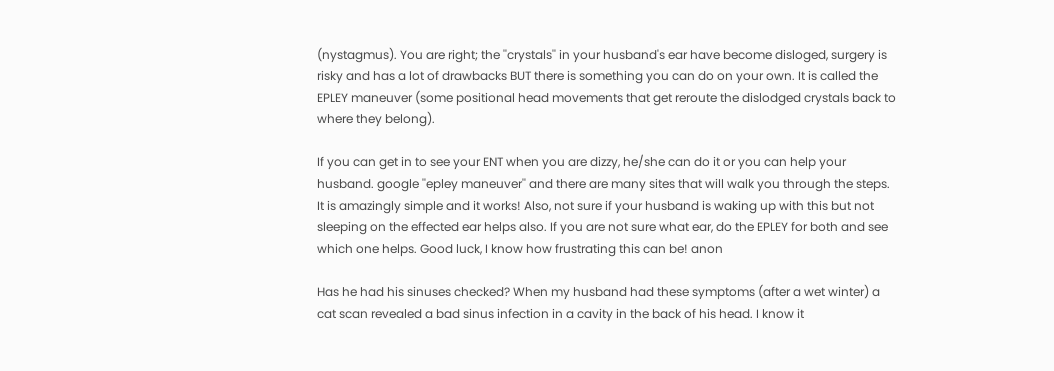(nystagmus). You are right; the ''crystals'' in your husband's ear have become disloged, surgery is risky and has a lot of drawbacks BUT there is something you can do on your own. It is called the EPLEY maneuver (some positional head movements that get reroute the dislodged crystals back to where they belong).

If you can get in to see your ENT when you are dizzy, he/she can do it or you can help your husband. google ''epley maneuver'' and there are many sites that will walk you through the steps. It is amazingly simple and it works! Also, not sure if your husband is waking up with this but not sleeping on the effected ear helps also. If you are not sure what ear, do the EPLEY for both and see which one helps. Good luck, I know how frustrating this can be! anon

Has he had his sinuses checked? When my husband had these symptoms (after a wet winter) a cat scan revealed a bad sinus infection in a cavity in the back of his head. I know it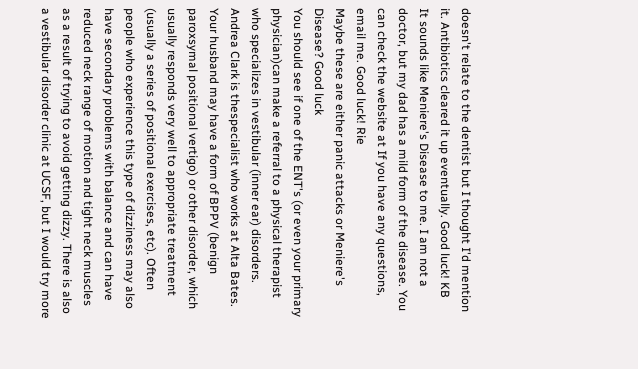doesn't relate to the dentist but I thought I'd mention it. Antibiotics cleared it up eventually. Good luck! KB
It sounds like Meniere's Disease to me. I am not a doctor, but my dad has a mild form of the disease. You can check the website at If you have any questions, email me. Good luck! Rie
Maybe these are either panic attacks or Meniere's Disease? Good luck
You should see if one of the ENT's (or even your primary physician)can make a referral to a physical therapist who specializes in vestibular (inner ear) disorders. Andrea Clark is thespecialist who works at Alta Bates. Your husband may have a form of BPPV (benign paroxsymal positional vertigo) or other disorder, which usually responds very well to appropriate treatment (usually a series of positional exercises, etc). Often people who experience this type of dizziness may also have secondary problems with balance and can have reduced neck range of motion and tight neck muscles as a result of trying to avoid getting dizzy. There is also a vestibular disorder clinic at UCSF, but I would try more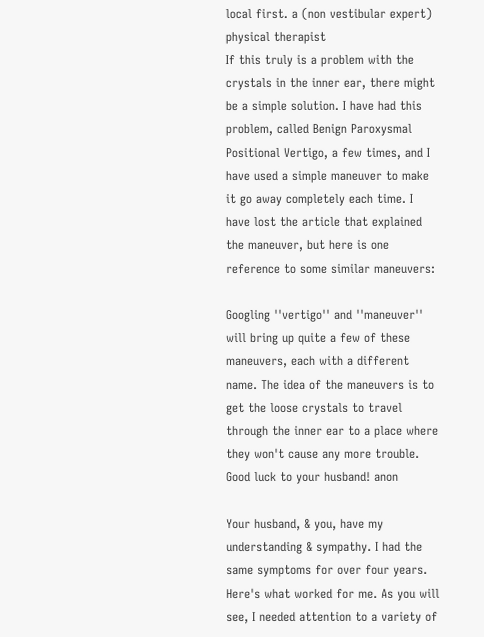local first. a (non vestibular expert) physical therapist
If this truly is a problem with the crystals in the inner ear, there might be a simple solution. I have had this problem, called Benign Paroxysmal Positional Vertigo, a few times, and I have used a simple maneuver to make it go away completely each time. I have lost the article that explained the maneuver, but here is one reference to some similar maneuvers:

Googling ''vertigo'' and ''maneuver'' will bring up quite a few of these maneuvers, each with a different name. The idea of the maneuvers is to get the loose crystals to travel through the inner ear to a place where they won't cause any more trouble. Good luck to your husband! anon

Your husband, & you, have my understanding & sympathy. I had the same symptoms for over four years. Here's what worked for me. As you will see, I needed attention to a variety of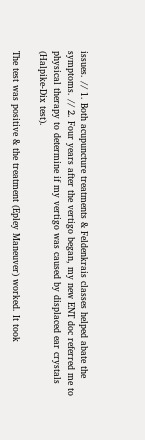issues. // 1. Both acupuncture treatments & Feldenkrais classes helped abate the symptoms. // 2. Four years after the vertigo began, my new ENT doc referred me to physical therapy to determine if my vertigo was caused by displaced ear crystals (Halpike-Dix test).

The test was positive & the treatment (Epley Maneuver) worked. It took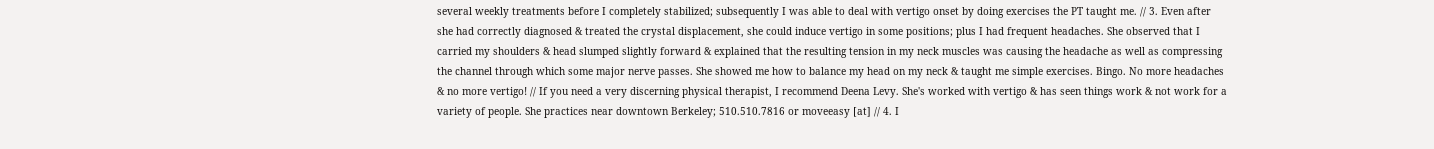several weekly treatments before I completely stabilized; subsequently I was able to deal with vertigo onset by doing exercises the PT taught me. // 3. Even after she had correctly diagnosed & treated the crystal displacement, she could induce vertigo in some positions; plus I had frequent headaches. She observed that I carried my shoulders & head slumped slightly forward & explained that the resulting tension in my neck muscles was causing the headache as well as compressing the channel through which some major nerve passes. She showed me how to balance my head on my neck & taught me simple exercises. Bingo. No more headaches & no more vertigo! // If you need a very discerning physical therapist, I recommend Deena Levy. She's worked with vertigo & has seen things work & not work for a variety of people. She practices near downtown Berkeley; 510.510.7816 or moveeasy [at] // 4. I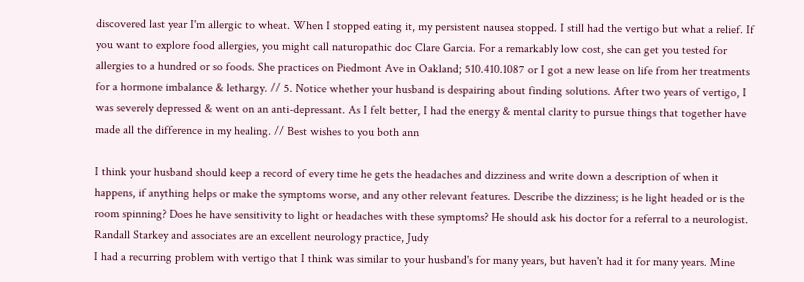discovered last year I'm allergic to wheat. When I stopped eating it, my persistent nausea stopped. I still had the vertigo but what a relief. If you want to explore food allergies, you might call naturopathic doc Clare Garcia. For a remarkably low cost, she can get you tested for allergies to a hundred or so foods. She practices on Piedmont Ave in Oakland; 510.410.1087 or I got a new lease on life from her treatments for a hormone imbalance & lethargy. // 5. Notice whether your husband is despairing about finding solutions. After two years of vertigo, I was severely depressed & went on an anti-depressant. As I felt better, I had the energy & mental clarity to pursue things that together have made all the difference in my healing. // Best wishes to you both ann

I think your husband should keep a record of every time he gets the headaches and dizziness and write down a description of when it happens, if anything helps or make the symptoms worse, and any other relevant features. Describe the dizziness; is he light headed or is the room spinning? Does he have sensitivity to light or headaches with these symptoms? He should ask his doctor for a referral to a neurologist. Randall Starkey and associates are an excellent neurology practice, Judy
I had a recurring problem with vertigo that I think was similar to your husband's for many years, but haven't had it for many years. Mine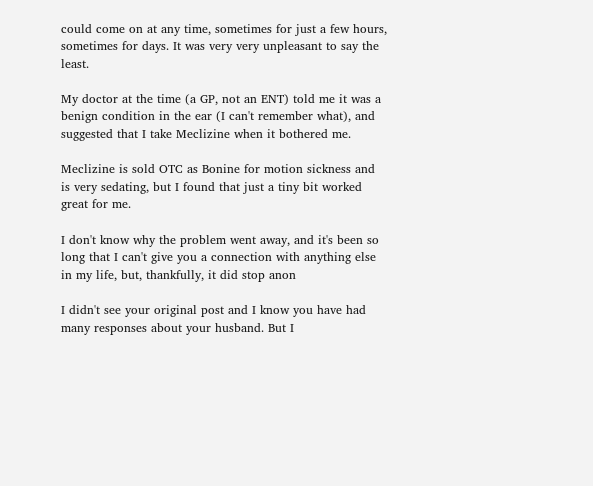could come on at any time, sometimes for just a few hours, sometimes for days. It was very very unpleasant to say the least.

My doctor at the time (a GP, not an ENT) told me it was a benign condition in the ear (I can't remember what), and suggested that I take Meclizine when it bothered me.

Meclizine is sold OTC as Bonine for motion sickness and is very sedating, but I found that just a tiny bit worked great for me.

I don't know why the problem went away, and it's been so long that I can't give you a connection with anything else in my life, but, thankfully, it did stop anon

I didn't see your original post and I know you have had many responses about your husband. But I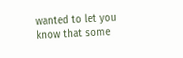wanted to let you know that some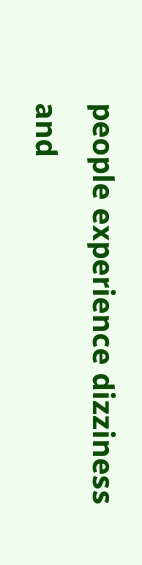people experience dizziness and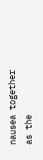nausea together as the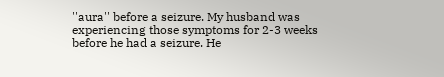''aura'' before a seizure. My husband was experiencing those symptoms for 2-3 weeks before he had a seizure. He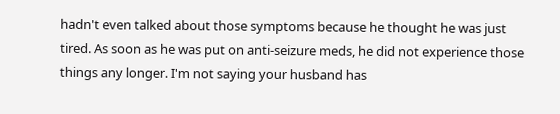hadn't even talked about those symptoms because he thought he was just tired. As soon as he was put on anti-seizure meds, he did not experience those things any longer. I'm not saying your husband has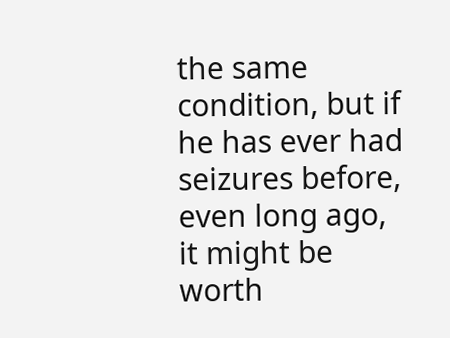the same condition, but if he has ever had seizures before, even long ago, it might be worth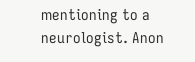mentioning to a neurologist. Anon